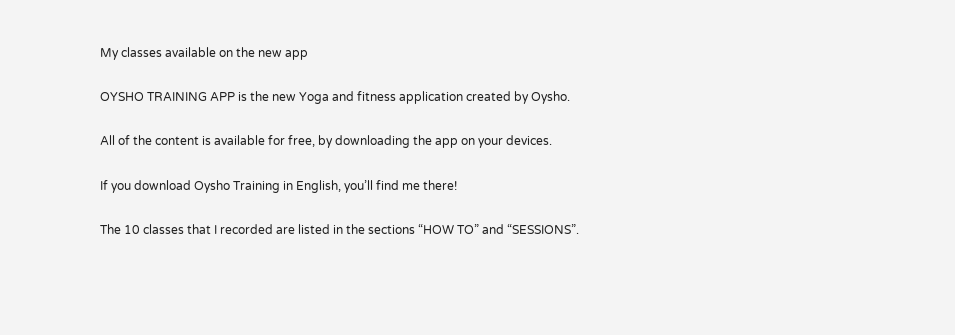My classes available on the new app

OYSHO TRAINING APP is the new Yoga and fitness application created by Oysho.

All of the content is available for free, by downloading the app on your devices.

If you download Oysho Training in English, you’ll find me there!

The 10 classes that I recorded are listed in the sections “HOW TO” and “SESSIONS”.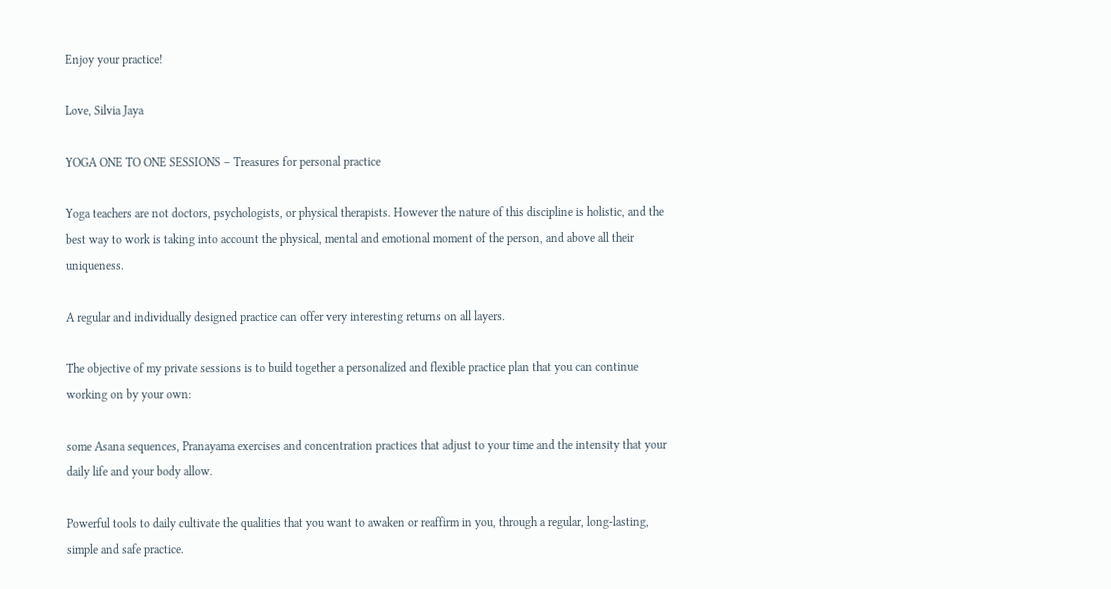Enjoy your practice!

Love, Silvia Jaya

YOGA ONE TO ONE SESSIONS – Treasures for personal practice

Yoga teachers are not doctors, psychologists, or physical therapists. However the nature of this discipline is holistic, and the best way to work is taking into account the physical, mental and emotional moment of the person, and above all their uniqueness.

A regular and individually designed practice can offer very interesting returns on all layers.

The objective of my private sessions is to build together a personalized and flexible practice plan that you can continue working on by your own:

some Asana sequences, Pranayama exercises and concentration practices that adjust to your time and the intensity that your daily life and your body allow.

Powerful tools to daily cultivate the qualities that you want to awaken or reaffirm in you, through a regular, long-lasting, simple and safe practice.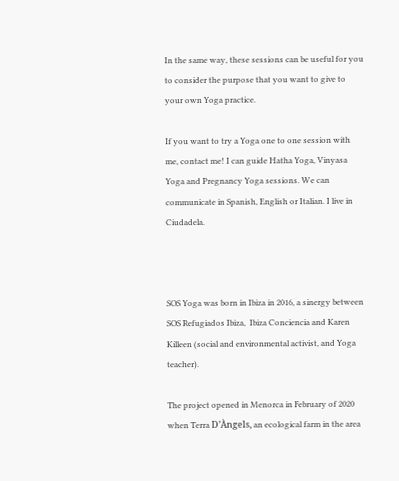In the same way, these sessions can be useful for you to consider the purpose that you want to give to your own Yoga practice.

If you want to try a Yoga one to one session with me, contact me! I can guide Hatha Yoga, Vinyasa Yoga and Pregnancy Yoga sessions. We can communicate in Spanish, English or Italian. I live in Ciudadela.



SOS Yoga was born in Ibiza in 2016, a sinergy between SOS Refugiados Ibiza,  Ibiza Conciencia and Karen Killeen (social and environmental activist, and Yoga teacher).

The project opened in Menorca in February of 2020 when Terra D’Àngels, an ecological farm in the area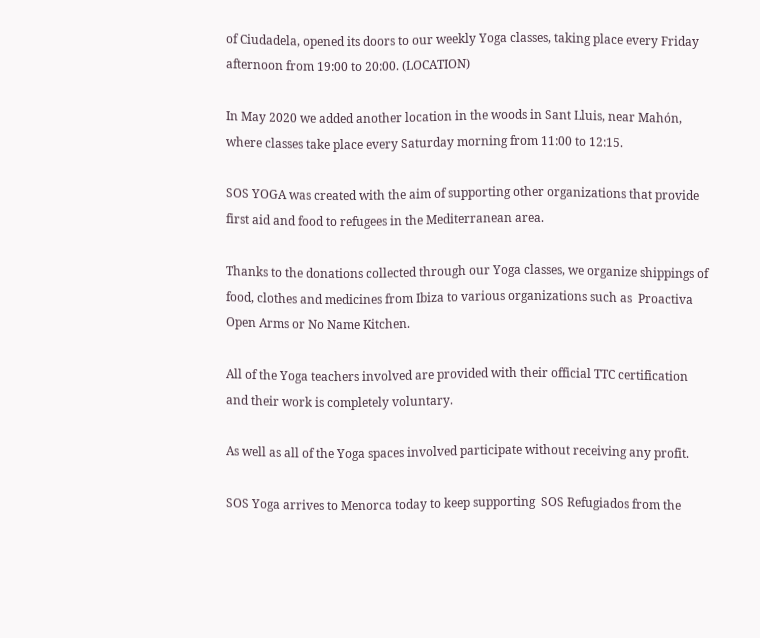of Ciudadela, opened its doors to our weekly Yoga classes, taking place every Friday afternoon from 19:00 to 20:00. (LOCATION)

In May 2020 we added another location in the woods in Sant Lluis, near Mahón, where classes take place every Saturday morning from 11:00 to 12:15.

SOS YOGA was created with the aim of supporting other organizations that provide first aid and food to refugees in the Mediterranean area.

Thanks to the donations collected through our Yoga classes, we organize shippings of food, clothes and medicines from Ibiza to various organizations such as  Proactiva Open Arms or No Name Kitchen.

All of the Yoga teachers involved are provided with their official TTC certification and their work is completely voluntary.

As well as all of the Yoga spaces involved participate without receiving any profit.

SOS Yoga arrives to Menorca today to keep supporting  SOS Refugiados from the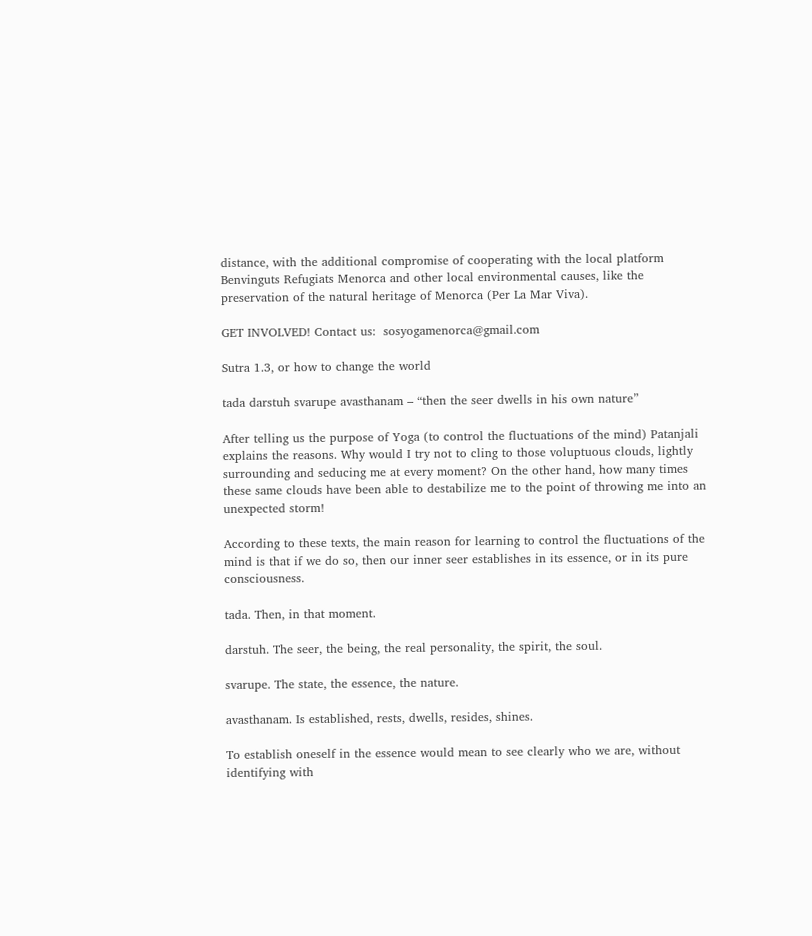distance, with the additional compromise of cooperating with the local platform Benvinguts Refugiats Menorca and other local environmental causes, like the preservation of the natural heritage of Menorca (Per La Mar Viva).

GET INVOLVED! Contact us:  sosyogamenorca@gmail.com

Sutra 1.3, or how to change the world

tada darstuh svarupe avasthanam – “then the seer dwells in his own nature”

After telling us the purpose of Yoga (to control the fluctuations of the mind) Patanjali explains the reasons. Why would I try not to cling to those voluptuous clouds, lightly surrounding and seducing me at every moment? On the other hand, how many times these same clouds have been able to destabilize me to the point of throwing me into an unexpected storm!

According to these texts, the main reason for learning to control the fluctuations of the mind is that if we do so, then our inner seer establishes in its essence, or in its pure consciousness.

tada. Then, in that moment.

darstuh. The seer, the being, the real personality, the spirit, the soul.

svarupe. The state, the essence, the nature.

avasthanam. Is established, rests, dwells, resides, shines.

To establish oneself in the essence would mean to see clearly who we are, without identifying with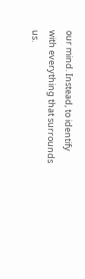our mind. Instead, to identify with everything that surrounds us.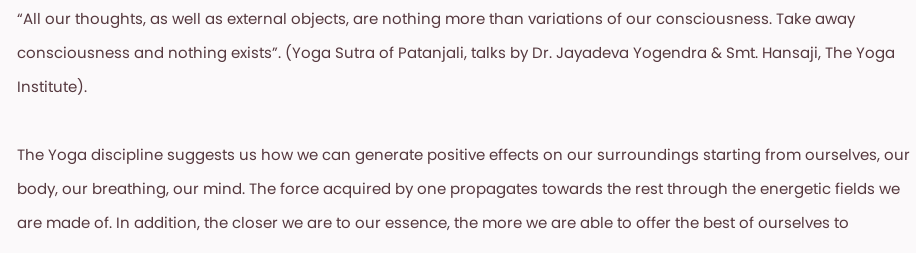“All our thoughts, as well as external objects, are nothing more than variations of our consciousness. Take away consciousness and nothing exists”. (Yoga Sutra of Patanjali, talks by Dr. Jayadeva Yogendra & Smt. Hansaji, The Yoga Institute).

The Yoga discipline suggests us how we can generate positive effects on our surroundings starting from ourselves, our body, our breathing, our mind. The force acquired by one propagates towards the rest through the energetic fields we are made of. In addition, the closer we are to our essence, the more we are able to offer the best of ourselves to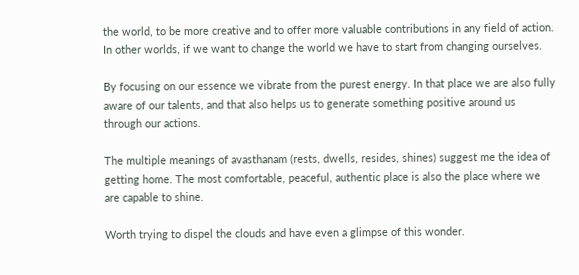the world, to be more creative and to offer more valuable contributions in any field of action. In other worlds, if we want to change the world we have to start from changing ourselves.

By focusing on our essence we vibrate from the purest energy. In that place we are also fully aware of our talents, and that also helps us to generate something positive around us through our actions.

The multiple meanings of avasthanam (rests, dwells, resides, shines) suggest me the idea of getting home. The most comfortable, peaceful, authentic place is also the place where we are capable to shine.

Worth trying to dispel the clouds and have even a glimpse of this wonder.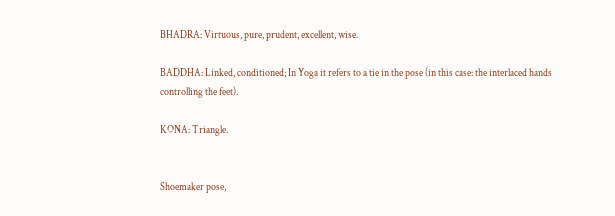BHADRA: Virtuous, pure, prudent, excellent, wise.

BADDHA: Linked, conditioned; In Yoga it refers to a tie in the pose (in this case: the interlaced hands controlling the feet).

KONA: Triangle.


Shoemaker pose,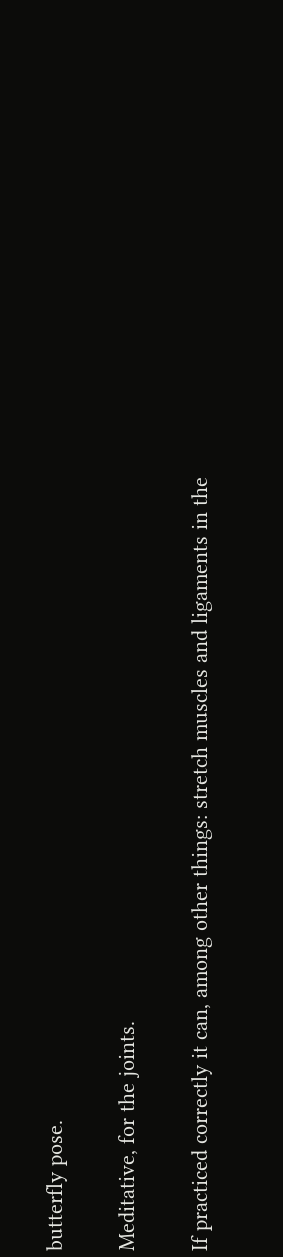butterfly pose.


Meditative, for the joints.


If practiced correctly it can, among other things: stretch muscles and ligaments in the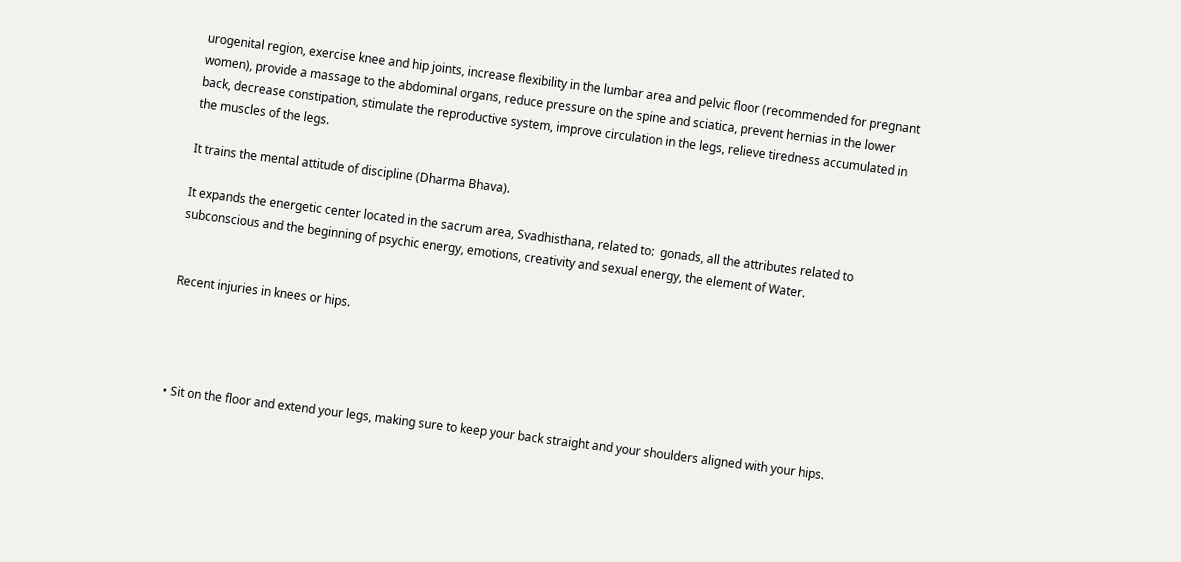urogenital region, exercise knee and hip joints, increase flexibility in the lumbar area and pelvic floor (recommended for pregnant women), provide a massage to the abdominal organs, reduce pressure on the spine and sciatica, prevent hernias in the lower back, decrease constipation, stimulate the reproductive system, improve circulation in the legs, relieve tiredness accumulated in the muscles of the legs.

It trains the mental attitude of discipline (Dharma Bhava).

It expands the energetic center located in the sacrum area, Svadhisthana, related to:  gonads, all the attributes related to subconscious and the beginning of psychic energy, emotions, creativity and sexual energy, the element of Water.


Recent injuries in knees or hips.




• Sit on the floor and extend your legs, making sure to keep your back straight and your shoulders aligned with your hips.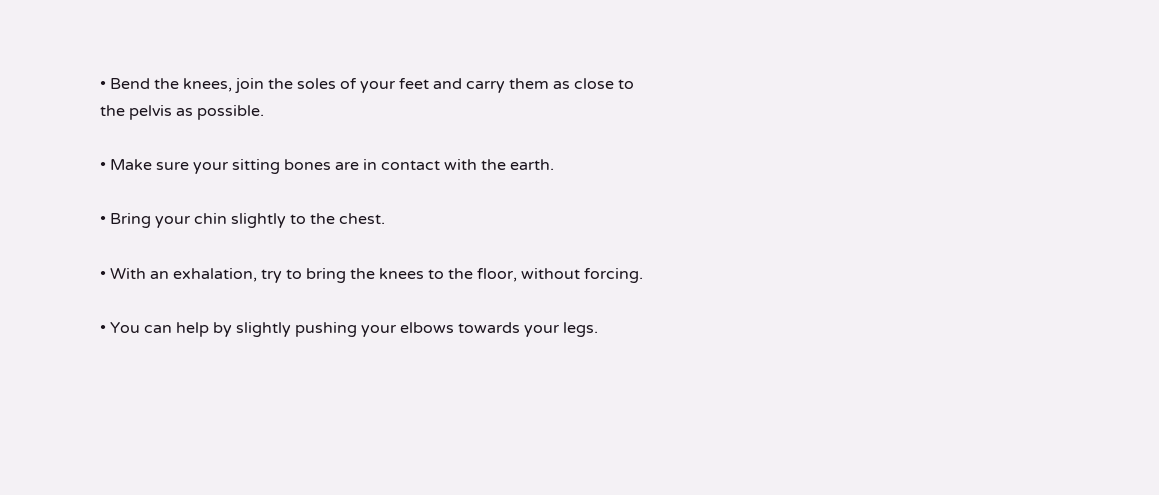• Bend the knees, join the soles of your feet and carry them as close to the pelvis as possible.

• Make sure your sitting bones are in contact with the earth.

• Bring your chin slightly to the chest.

• With an exhalation, try to bring the knees to the floor, without forcing.

• You can help by slightly pushing your elbows towards your legs.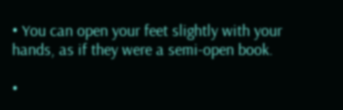• You can open your feet slightly with your hands, as if they were a semi-open book.

•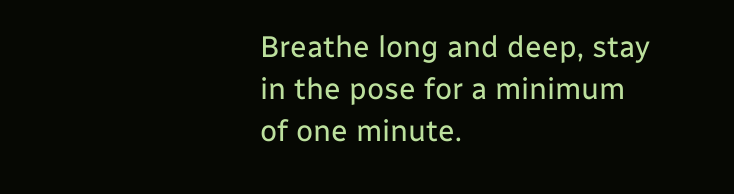Breathe long and deep, stay in the pose for a minimum of one minute.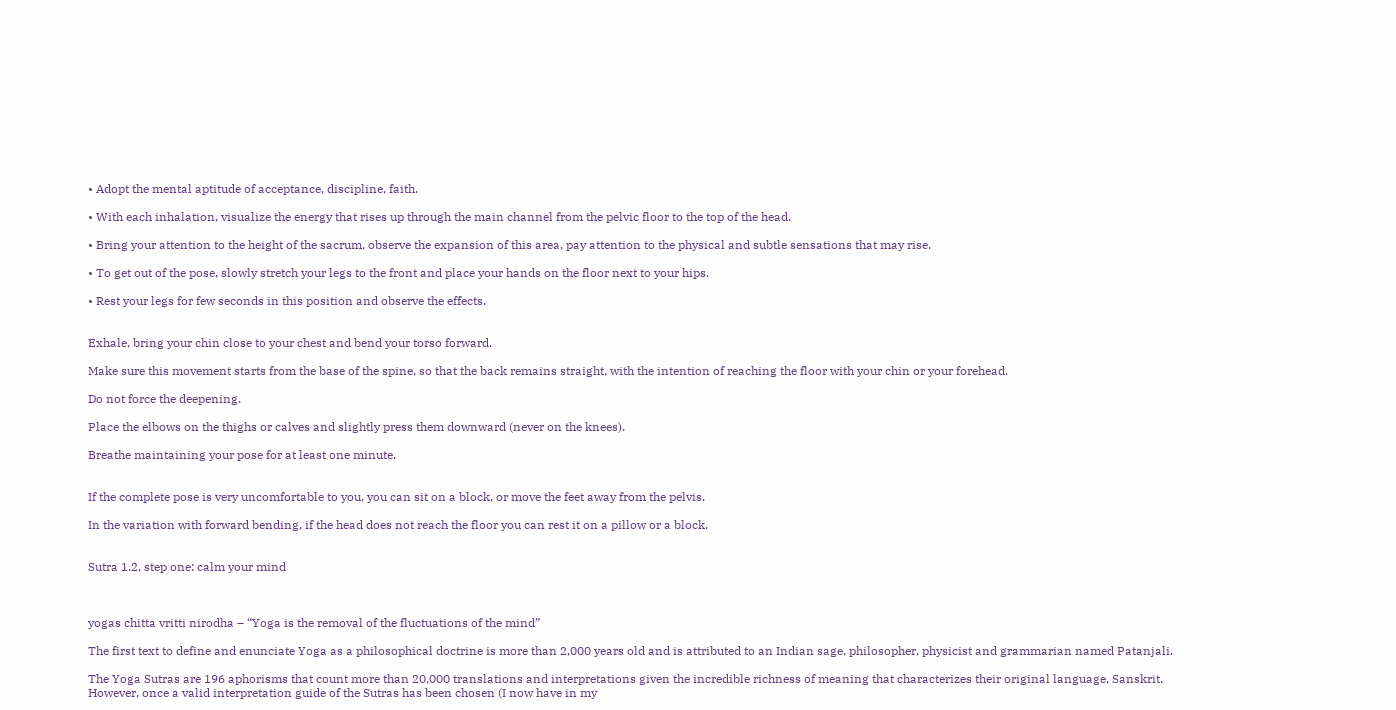• Adopt the mental aptitude of acceptance, discipline, faith.

• With each inhalation, visualize the energy that rises up through the main channel from the pelvic floor to the top of the head.

• Bring your attention to the height of the sacrum, observe the expansion of this area, pay attention to the physical and subtle sensations that may rise.

• To get out of the pose, slowly stretch your legs to the front and place your hands on the floor next to your hips.

• Rest your legs for few seconds in this position and observe the effects.


Exhale, bring your chin close to your chest and bend your torso forward.

Make sure this movement starts from the base of the spine, so that the back remains straight, with the intention of reaching the floor with your chin or your forehead.

Do not force the deepening.

Place the elbows on the thighs or calves and slightly press them downward (never on the knees).

Breathe maintaining your pose for at least one minute.


If the complete pose is very uncomfortable to you, you can sit on a block, or move the feet away from the pelvis.

In the variation with forward bending, if the head does not reach the floor you can rest it on a pillow or a block.


Sutra 1.2, step one: calm your mind



yogas chitta vritti nirodha – “Yoga is the removal of the fluctuations of the mind”

The first text to define and enunciate Yoga as a philosophical doctrine is more than 2,000 years old and is attributed to an Indian sage, philosopher, physicist and grammarian named Patanjali.

The Yoga Sutras are 196 aphorisms that count more than 20,000 translations and interpretations given the incredible richness of meaning that characterizes their original language, Sanskrit. However, once a valid interpretation guide of the Sutras has been chosen (I now have in my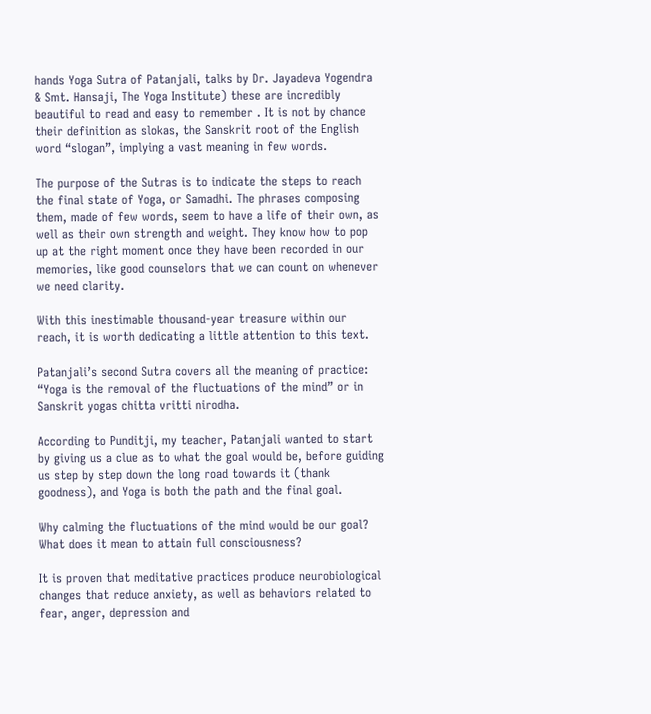hands Yoga Sutra of Patanjali, talks by Dr. Jayadeva Yogendra & Smt. Hansaji, The Yoga Institute) these are incredibly beautiful to read and easy to remember . It is not by chance their definition as slokas, the Sanskrit root of the English word “slogan”, implying a vast meaning in few words.

The purpose of the Sutras is to indicate the steps to reach the final state of Yoga, or Samadhi. The phrases composing them, made of few words, seem to have a life of their own, as well as their own strength and weight. They know how to pop up at the right moment once they have been recorded in our memories, like good counselors that we can count on whenever we need clarity.

With this inestimable thousand-year treasure within our reach, it is worth dedicating a little attention to this text.

Patanjali’s second Sutra covers all the meaning of practice: “Yoga is the removal of the fluctuations of the mind” or in Sanskrit yogas chitta vritti nirodha.

According to Punditji, my teacher, Patanjali wanted to start by giving us a clue as to what the goal would be, before guiding us step by step down the long road towards it (thank goodness), and Yoga is both the path and the final goal.

Why calming the fluctuations of the mind would be our goal? What does it mean to attain full consciousness?

It is proven that meditative practices produce neurobiological changes that reduce anxiety, as well as behaviors related to fear, anger, depression and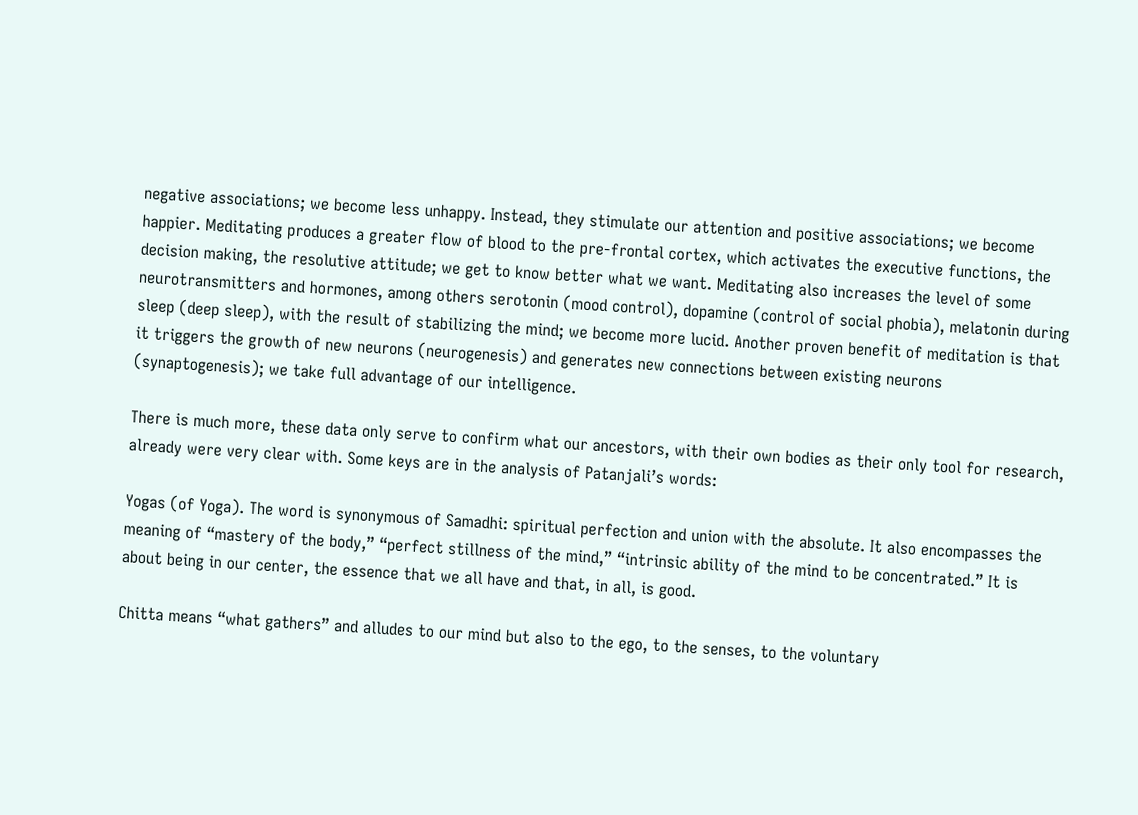negative associations; we become less unhappy. Instead, they stimulate our attention and positive associations; we become happier. Meditating produces a greater flow of blood to the pre-frontal cortex, which activates the executive functions, the decision making, the resolutive attitude; we get to know better what we want. Meditating also increases the level of some neurotransmitters and hormones, among others serotonin (mood control), dopamine (control of social phobia), melatonin during sleep (deep sleep), with the result of stabilizing the mind; we become more lucid. Another proven benefit of meditation is that it triggers the growth of new neurons (neurogenesis) and generates new connections between existing neurons (synaptogenesis); we take full advantage of our intelligence.

There is much more, these data only serve to confirm what our ancestors, with their own bodies as their only tool for research, already were very clear with. Some keys are in the analysis of Patanjali’s words:

Yogas (of Yoga). The word is synonymous of Samadhi: spiritual perfection and union with the absolute. It also encompasses the meaning of “mastery of the body,” “perfect stillness of the mind,” “intrinsic ability of the mind to be concentrated.” It is about being in our center, the essence that we all have and that, in all, is good.

Chitta means “what gathers” and alludes to our mind but also to the ego, to the senses, to the voluntary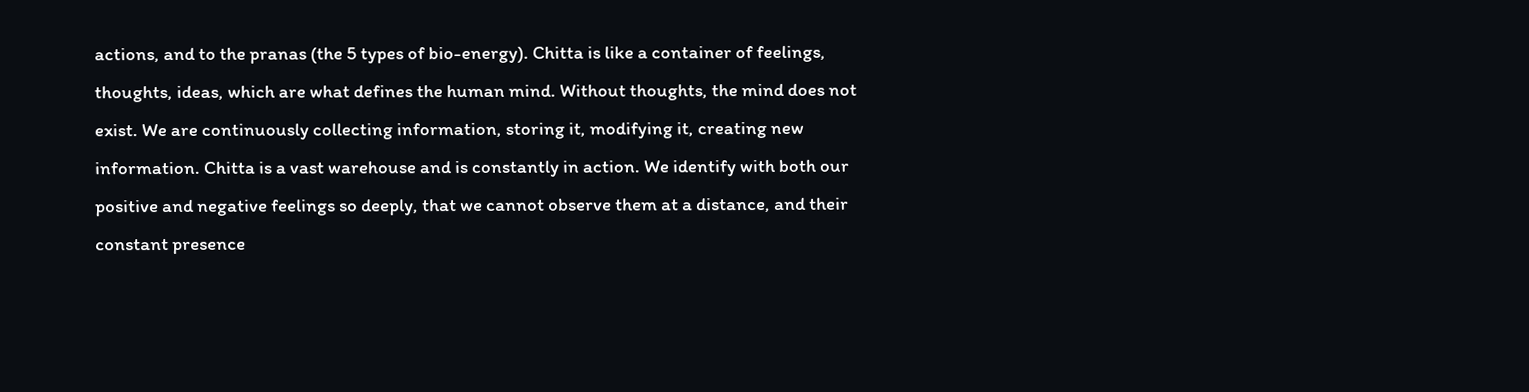actions, and to the pranas (the 5 types of bio-energy). Chitta is like a container of feelings, thoughts, ideas, which are what defines the human mind. Without thoughts, the mind does not exist. We are continuously collecting information, storing it, modifying it, creating new information. Chitta is a vast warehouse and is constantly in action. We identify with both our positive and negative feelings so deeply, that we cannot observe them at a distance, and their constant presence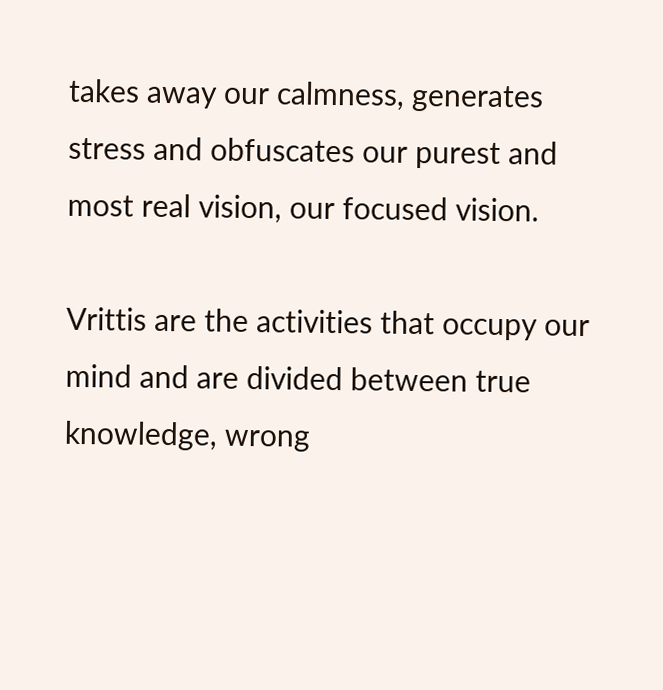takes away our calmness, generates stress and obfuscates our purest and most real vision, our focused vision.

Vrittis are the activities that occupy our mind and are divided between true knowledge, wrong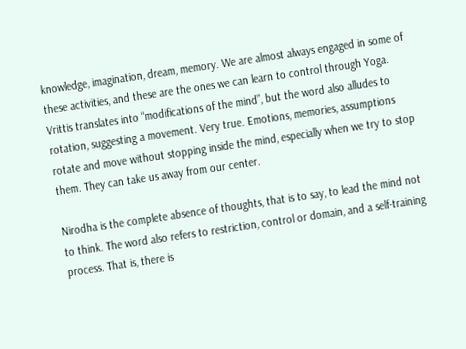knowledge, imagination, dream, memory. We are almost always engaged in some of these activities, and these are the ones we can learn to control through Yoga. Vrittis translates into “modifications of the mind”, but the word also alludes to rotation, suggesting a movement. Very true. Emotions, memories, assumptions rotate and move without stopping inside the mind, especially when we try to stop them. They can take us away from our center.

Nirodha is the complete absence of thoughts, that is to say, to lead the mind not to think. The word also refers to restriction, control or domain, and a self-training process. That is, there is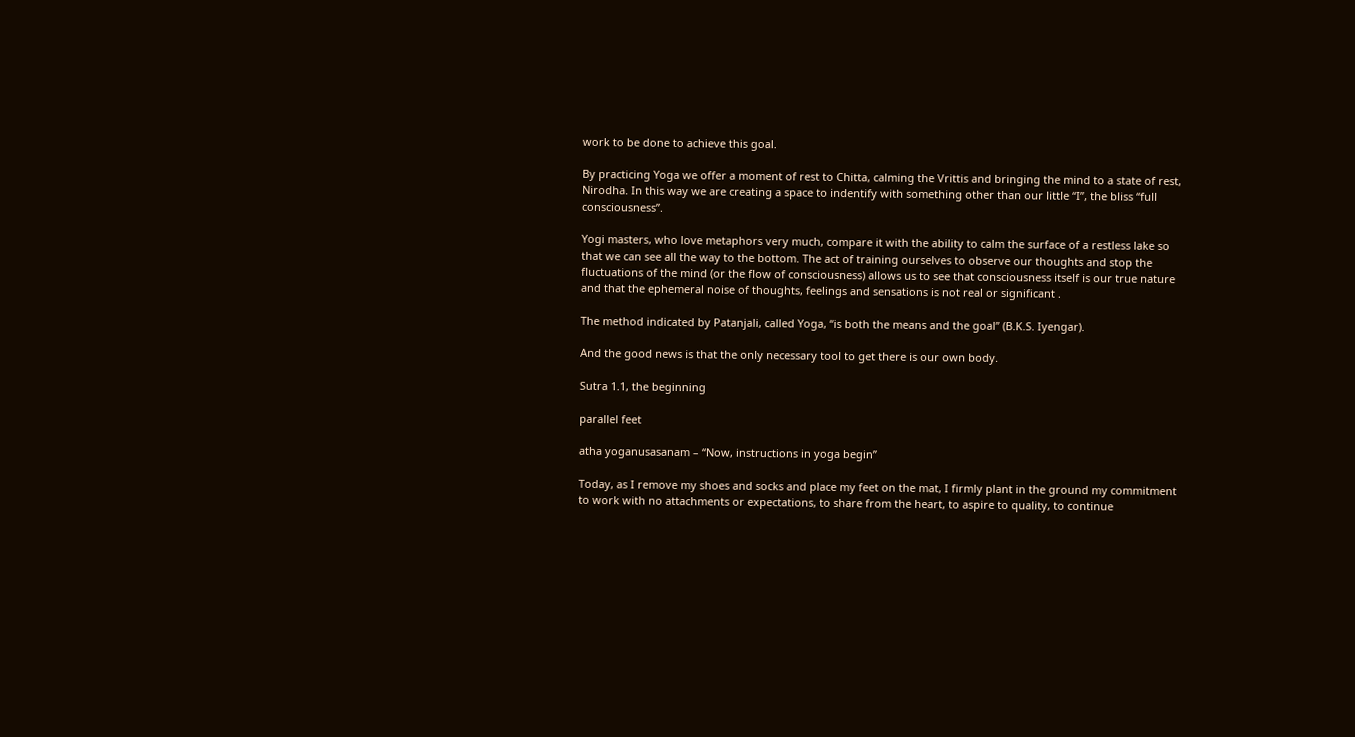work to be done to achieve this goal.

By practicing Yoga we offer a moment of rest to Chitta, calming the Vrittis and bringing the mind to a state of rest, Nirodha. In this way we are creating a space to indentify with something other than our little “I”, the bliss “full consciousness”.

Yogi masters, who love metaphors very much, compare it with the ability to calm the surface of a restless lake so that we can see all the way to the bottom. The act of training ourselves to observe our thoughts and stop the fluctuations of the mind (or the flow of consciousness) allows us to see that consciousness itself is our true nature and that the ephemeral noise of thoughts, feelings and sensations is not real or significant .

The method indicated by Patanjali, called Yoga, “is both the means and the goal” (B.K.S. Iyengar).

And the good news is that the only necessary tool to get there is our own body.

Sutra 1.1, the beginning

parallel feet

atha yoganusasanam – “Now, instructions in yoga begin”

Today, as I remove my shoes and socks and place my feet on the mat, I firmly plant in the ground my commitment to work with no attachments or expectations, to share from the heart, to aspire to quality, to continue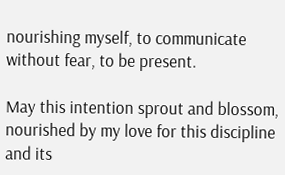nourishing myself, to communicate without fear, to be present.

May this intention sprout and blossom, nourished by my love for this discipline and its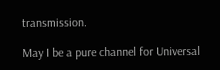transmission.

May I be a pure channel for Universal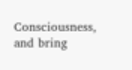Consciousness, and bring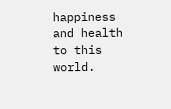happiness and health to this world.